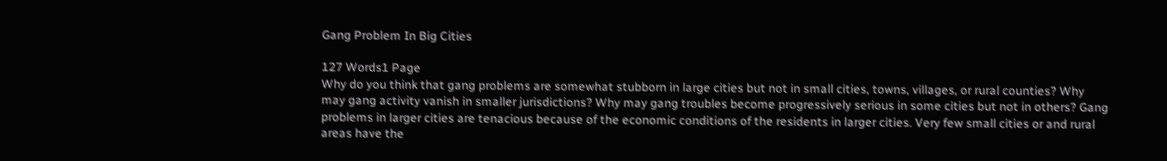Gang Problem In Big Cities

127 Words1 Page
Why do you think that gang problems are somewhat stubborn in large cities but not in small cities, towns, villages, or rural counties? Why may gang activity vanish in smaller jurisdictions? Why may gang troubles become progressively serious in some cities but not in others? Gang problems in larger cities are tenacious because of the economic conditions of the residents in larger cities. Very few small cities or and rural areas have the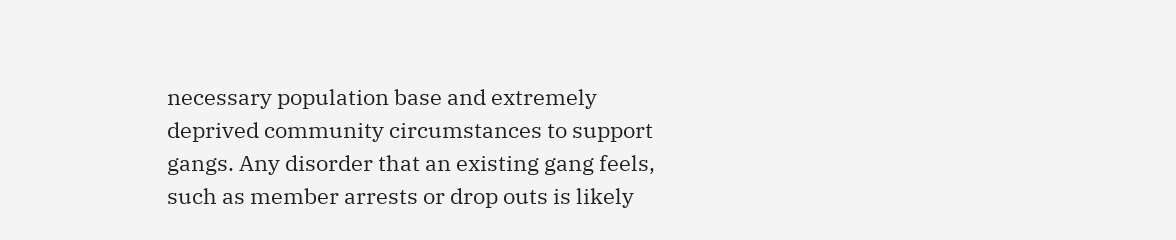necessary population base and extremely deprived community circumstances to support gangs. Any disorder that an existing gang feels, such as member arrests or drop outs is likely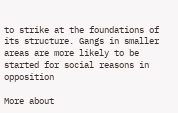to strike at the foundations of its structure. Gangs in smaller areas are more likely to be started for social reasons in opposition

More about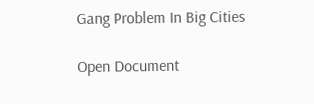Gang Problem In Big Cities

Open Document